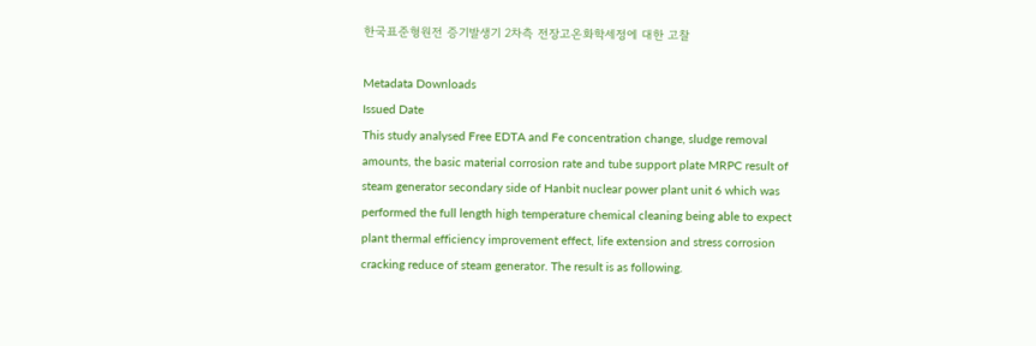한국표준형원전 증기발생기 2차측 전장고온화학세정에 대한 고찰

Metadata Downloads
Issued Date
This study analysed Free EDTA and Fe concentration change, sludge removal amounts, the basic material corrosion rate and tube support plate MRPC result of steam generator secondary side of Hanbit nuclear power plant unit 6 which was performed the full length high temperature chemical cleaning being able to expect plant thermal efficiency improvement effect, life extension and stress corrosion cracking reduce of steam generator. The result is as following.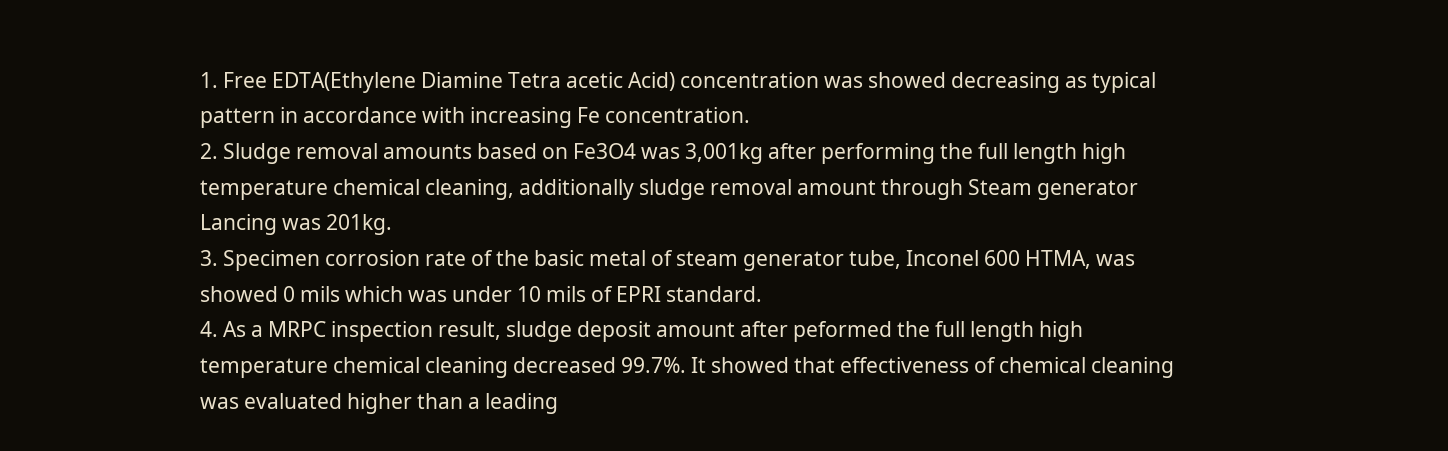1. Free EDTA(Ethylene Diamine Tetra acetic Acid) concentration was showed decreasing as typical pattern in accordance with increasing Fe concentration.
2. Sludge removal amounts based on Fe3O4 was 3,001kg after performing the full length high temperature chemical cleaning, additionally sludge removal amount through Steam generator Lancing was 201kg.
3. Specimen corrosion rate of the basic metal of steam generator tube, Inconel 600 HTMA, was showed 0 mils which was under 10 mils of EPRI standard.
4. As a MRPC inspection result, sludge deposit amount after peformed the full length high temperature chemical cleaning decreased 99.7%. It showed that effectiveness of chemical cleaning was evaluated higher than a leading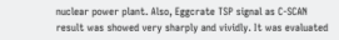nuclear power plant. Also, Eggcrate TSP signal as C-SCAN result was showed very sharply and vividly. It was evaluated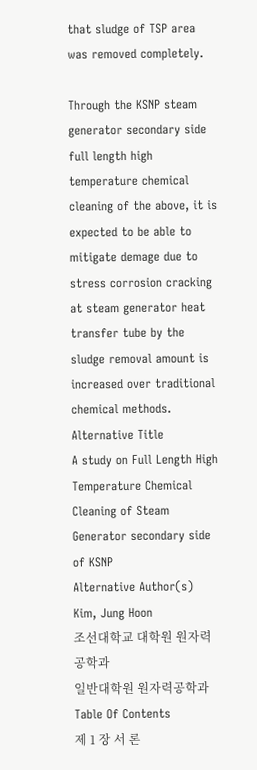that sludge of TSP area was removed completely.

Through the KSNP steam generator secondary side full length high temperature chemical cleaning of the above, it is expected to be able to mitigate demage due to stress corrosion cracking at steam generator heat transfer tube by the sludge removal amount is increased over traditional chemical methods.
Alternative Title
A study on Full Length High Temperature Chemical Cleaning of Steam Generator secondary side of KSNP
Alternative Author(s)
Kim, Jung Hoon
조선대학교 대학원 원자력공학과
일반대학원 원자력공학과
Table Of Contents
제 1 장 서 론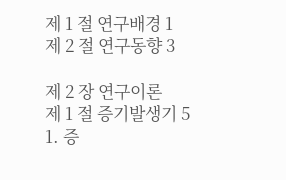제 1 절 연구배경 1
제 2 절 연구동향 3

제 2 장 연구이론
제 1 절 증기발생기 5
1. 증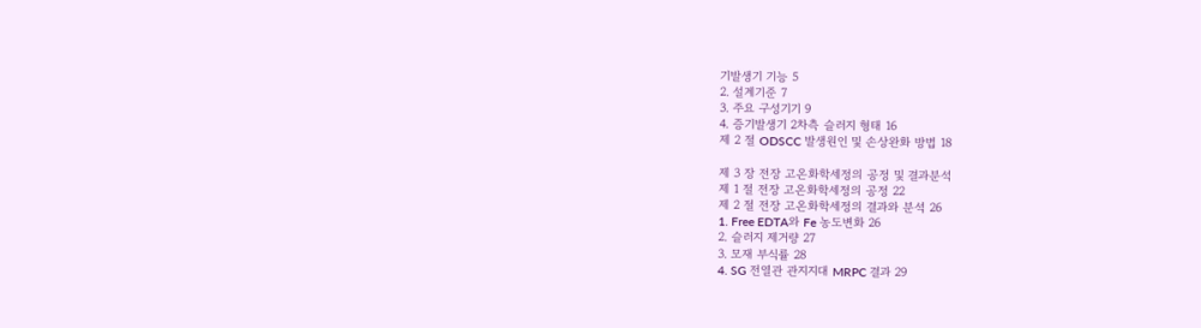기발생기 기능 5
2. 설계기준 7
3. 주요 구성기기 9
4. 증기발생기 2차측 슬러지 형태 16
제 2 절 ODSCC 발생원인 및 손상완화 방법 18

제 3 장 전장 고온화학세정의 공정 및 결과분석
제 1 절 전장 고온화학세정의 공정 22
제 2 절 전장 고온화학세정의 결과와 분석 26
1. Free EDTA와 Fe 농도변화 26
2. 슬러지 제거량 27
3. 모재 부식률 28
4. SG 전열관 관지지대 MRPC 결과 29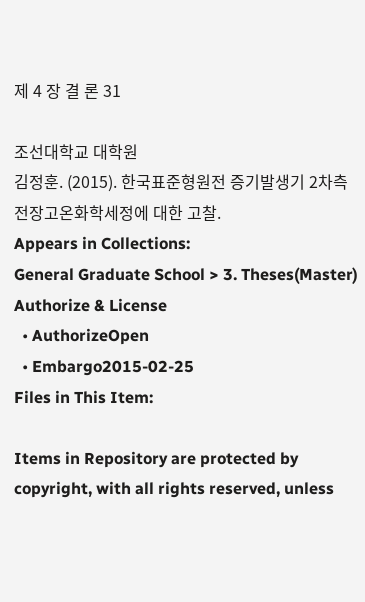제 4 장 결 론 31

조선대학교 대학원
김정훈. (2015). 한국표준형원전 증기발생기 2차측 전장고온화학세정에 대한 고찰.
Appears in Collections:
General Graduate School > 3. Theses(Master)
Authorize & License
  • AuthorizeOpen
  • Embargo2015-02-25
Files in This Item:

Items in Repository are protected by copyright, with all rights reserved, unless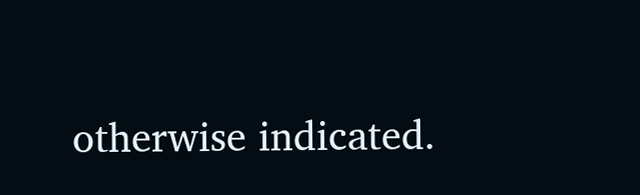otherwise indicated.